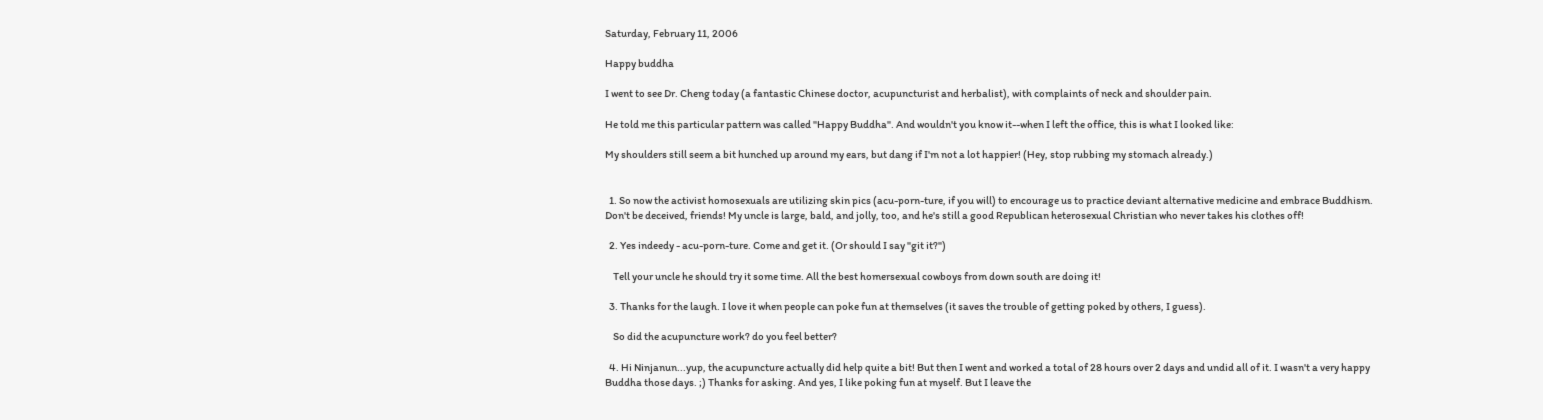Saturday, February 11, 2006

Happy buddha

I went to see Dr. Cheng today (a fantastic Chinese doctor, acupuncturist and herbalist), with complaints of neck and shoulder pain.

He told me this particular pattern was called "Happy Buddha". And wouldn't you know it--when I left the office, this is what I looked like:

My shoulders still seem a bit hunched up around my ears, but dang if I'm not a lot happier! (Hey, stop rubbing my stomach already.)


  1. So now the activist homosexuals are utilizing skin pics (acu-porn-ture, if you will) to encourage us to practice deviant alternative medicine and embrace Buddhism. Don't be deceived, friends! My uncle is large, bald, and jolly, too, and he's still a good Republican heterosexual Christian who never takes his clothes off!

  2. Yes indeedy - acu-porn-ture. Come and get it. (Or should I say "git it?")

    Tell your uncle he should try it some time. All the best homersexual cowboys from down south are doing it!

  3. Thanks for the laugh. I love it when people can poke fun at themselves (it saves the trouble of getting poked by others, I guess).

    So did the acupuncture work? do you feel better?

  4. Hi Ninjanun...yup, the acupuncture actually did help quite a bit! But then I went and worked a total of 28 hours over 2 days and undid all of it. I wasn't a very happy Buddha those days. ;) Thanks for asking. And yes, I like poking fun at myself. But I leave the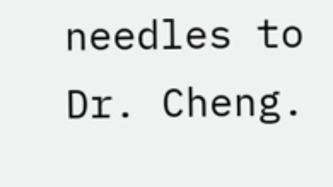needles to Dr. Cheng.